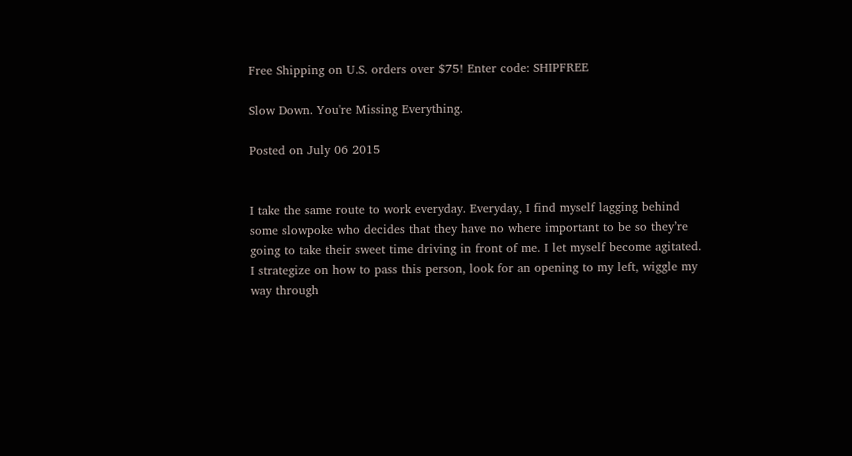Free Shipping on U.S. orders over $75! Enter code: SHIPFREE

Slow Down. You're Missing Everything.

Posted on July 06 2015


I take the same route to work everyday. Everyday, I find myself lagging behind some slowpoke who decides that they have no where important to be so they’re going to take their sweet time driving in front of me. I let myself become agitated. I strategize on how to pass this person, look for an opening to my left, wiggle my way through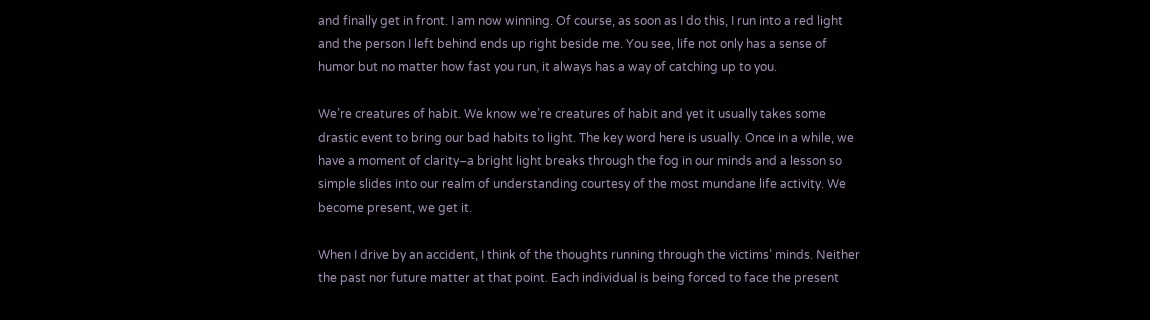and finally get in front. I am now winning. Of course, as soon as I do this, I run into a red light and the person I left behind ends up right beside me. You see, life not only has a sense of humor but no matter how fast you run, it always has a way of catching up to you.

We’re creatures of habit. We know we’re creatures of habit and yet it usually takes some drastic event to bring our bad habits to light. The key word here is usually. Once in a while, we have a moment of clarity–a bright light breaks through the fog in our minds and a lesson so simple slides into our realm of understanding courtesy of the most mundane life activity. We become present, we get it.

When I drive by an accident, I think of the thoughts running through the victims’ minds. Neither the past nor future matter at that point. Each individual is being forced to face the present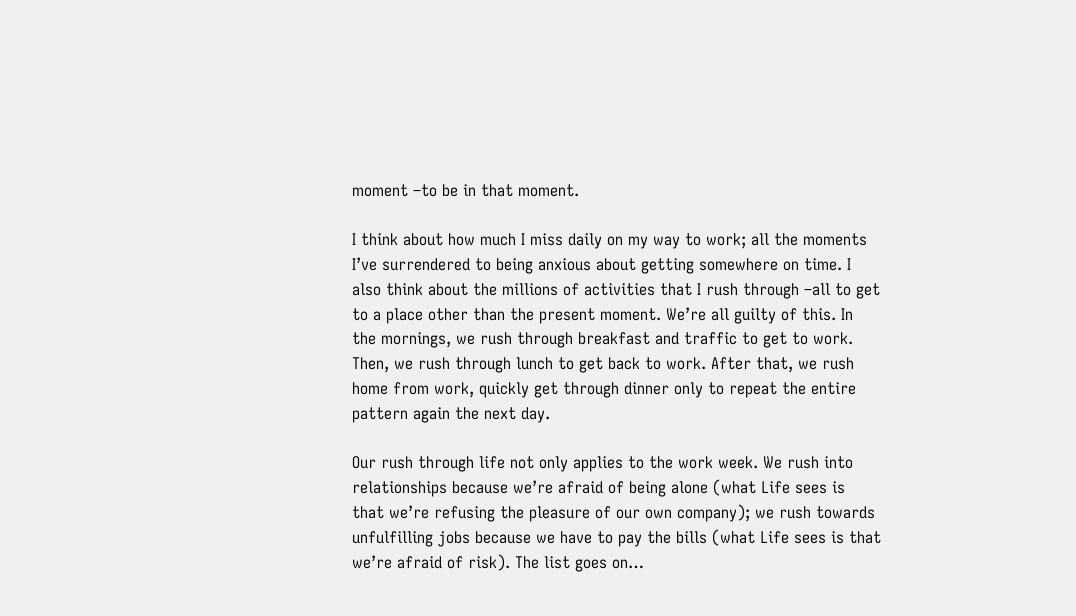moment –to be in that moment.

I think about how much I miss daily on my way to work; all the moments I’ve surrendered to being anxious about getting somewhere on time. I also think about the millions of activities that I rush through –all to get to a place other than the present moment. We’re all guilty of this. In the mornings, we rush through breakfast and traffic to get to work. Then, we rush through lunch to get back to work. After that, we rush home from work, quickly get through dinner only to repeat the entire pattern again the next day.

Our rush through life not only applies to the work week. We rush into relationships because we’re afraid of being alone (what Life sees is that we’re refusing the pleasure of our own company); we rush towards unfulfilling jobs because we have to pay the bills (what Life sees is that we’re afraid of risk). The list goes on…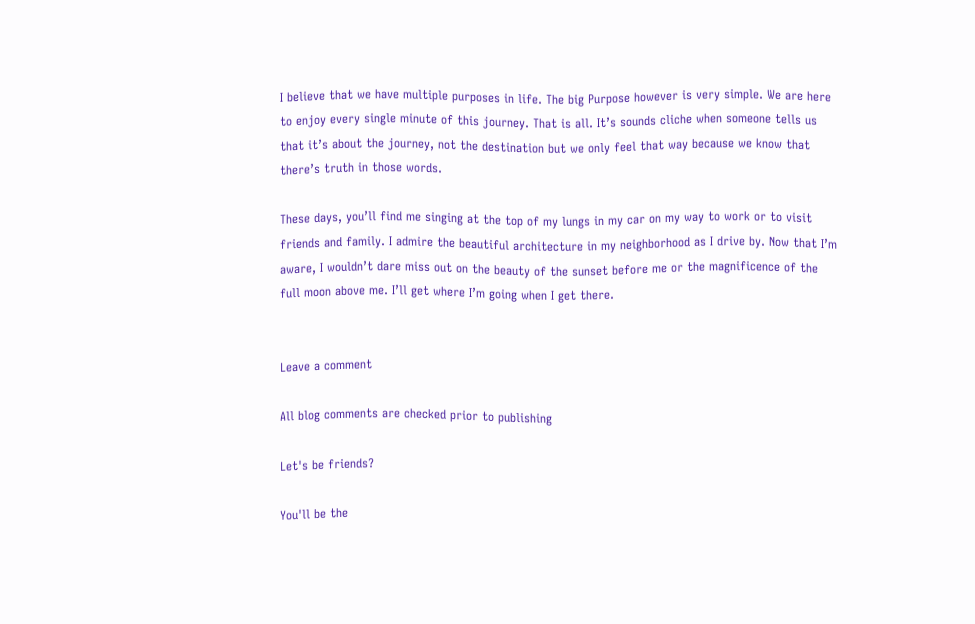I believe that we have multiple purposes in life. The big Purpose however is very simple. We are here to enjoy every single minute of this journey. That is all. It’s sounds cliche when someone tells us that it’s about the journey, not the destination but we only feel that way because we know that there’s truth in those words.

These days, you’ll find me singing at the top of my lungs in my car on my way to work or to visit friends and family. I admire the beautiful architecture in my neighborhood as I drive by. Now that I’m aware, I wouldn’t dare miss out on the beauty of the sunset before me or the magnificence of the full moon above me. I’ll get where I’m going when I get there.


Leave a comment

All blog comments are checked prior to publishing

Let's be friends?

You'll be the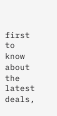first to know about the latest deals,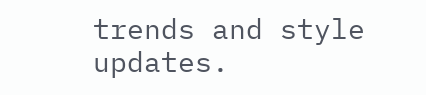trends and style updates.